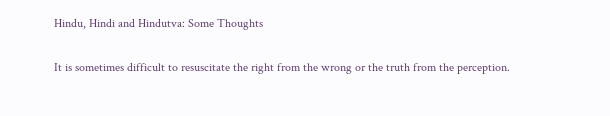Hindu, Hindi and Hindutva: Some Thoughts

It is sometimes difficult to resuscitate the right from the wrong or the truth from the perception.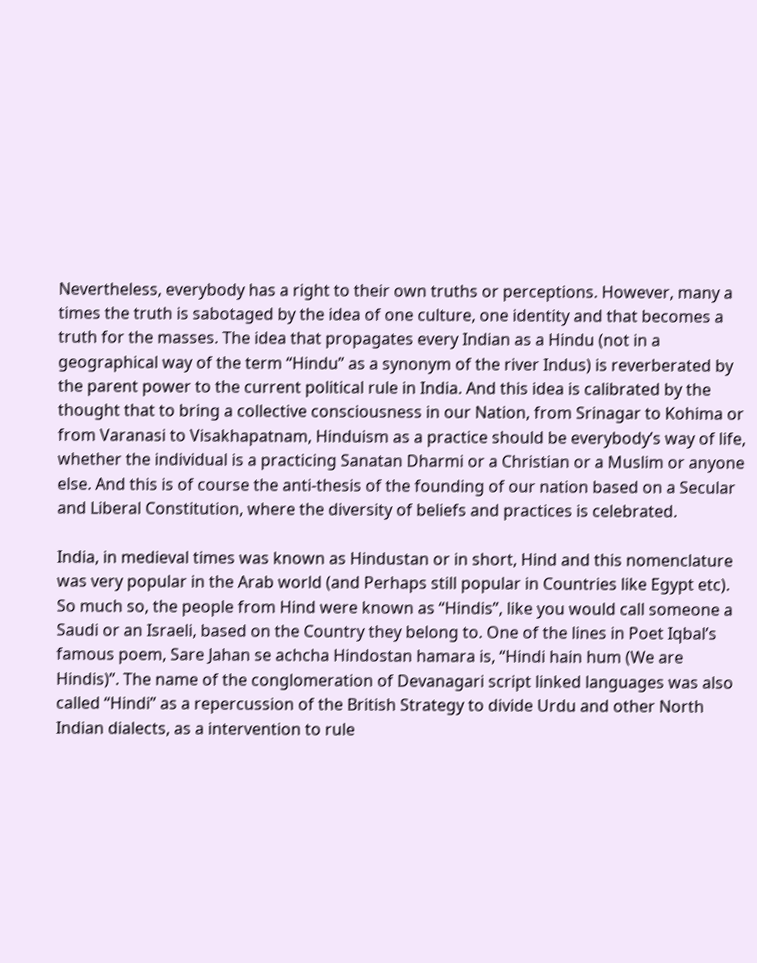Nevertheless, everybody has a right to their own truths or perceptions. However, many a times the truth is sabotaged by the idea of one culture, one identity and that becomes a truth for the masses. The idea that propagates every Indian as a Hindu (not in a geographical way of the term “Hindu” as a synonym of the river Indus) is reverberated by the parent power to the current political rule in India. And this idea is calibrated by the thought that to bring a collective consciousness in our Nation, from Srinagar to Kohima or from Varanasi to Visakhapatnam, Hinduism as a practice should be everybody’s way of life, whether the individual is a practicing Sanatan Dharmi or a Christian or a Muslim or anyone else. And this is of course the anti-thesis of the founding of our nation based on a Secular and Liberal Constitution, where the diversity of beliefs and practices is celebrated.

India, in medieval times was known as Hindustan or in short, Hind and this nomenclature was very popular in the Arab world (and Perhaps still popular in Countries like Egypt etc). So much so, the people from Hind were known as “Hindis”, like you would call someone a Saudi or an Israeli, based on the Country they belong to. One of the lines in Poet Iqbal’s famous poem, Sare Jahan se achcha Hindostan hamara is, “Hindi hain hum (We are Hindis)”. The name of the conglomeration of Devanagari script linked languages was also called “Hindi” as a repercussion of the British Strategy to divide Urdu and other North Indian dialects, as a intervention to rule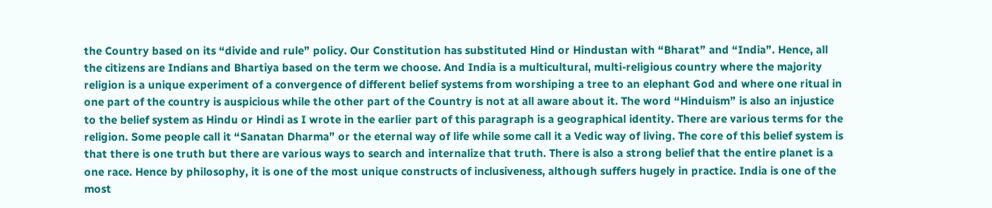the Country based on its “divide and rule” policy. Our Constitution has substituted Hind or Hindustan with “Bharat” and “India”. Hence, all the citizens are Indians and Bhartiya based on the term we choose. And India is a multicultural, multi-religious country where the majority religion is a unique experiment of a convergence of different belief systems from worshiping a tree to an elephant God and where one ritual in one part of the country is auspicious while the other part of the Country is not at all aware about it. The word “Hinduism” is also an injustice to the belief system as Hindu or Hindi as I wrote in the earlier part of this paragraph is a geographical identity. There are various terms for the religion. Some people call it “Sanatan Dharma” or the eternal way of life while some call it a Vedic way of living. The core of this belief system is that there is one truth but there are various ways to search and internalize that truth. There is also a strong belief that the entire planet is a one race. Hence by philosophy, it is one of the most unique constructs of inclusiveness, although suffers hugely in practice. India is one of the most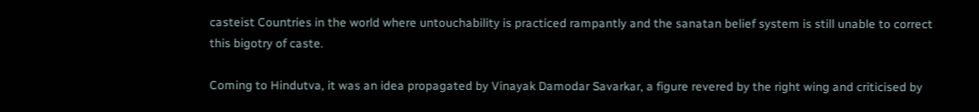casteist Countries in the world where untouchability is practiced rampantly and the sanatan belief system is still unable to correct this bigotry of caste.

Coming to Hindutva, it was an idea propagated by Vinayak Damodar Savarkar, a figure revered by the right wing and criticised by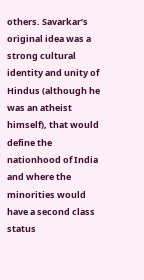others. Savarkar’s original idea was a strong cultural identity and unity of Hindus (although he was an atheist himself), that would define the nationhood of India and where the minorities would have a second class status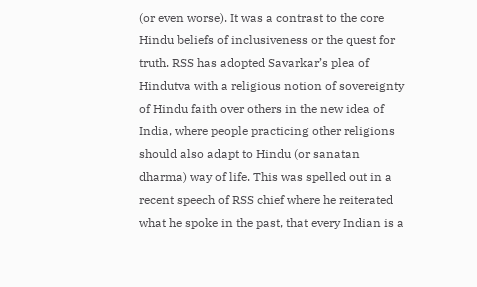(or even worse). It was a contrast to the core Hindu beliefs of inclusiveness or the quest for truth. RSS has adopted Savarkar’s plea of Hindutva with a religious notion of sovereignty of Hindu faith over others in the new idea of India, where people practicing other religions should also adapt to Hindu (or sanatan dharma) way of life. This was spelled out in a recent speech of RSS chief where he reiterated what he spoke in the past, that every Indian is a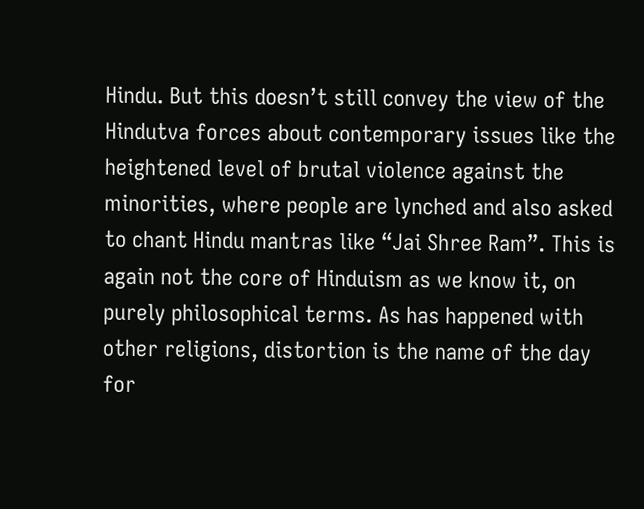Hindu. But this doesn’t still convey the view of the Hindutva forces about contemporary issues like the heightened level of brutal violence against the minorities, where people are lynched and also asked to chant Hindu mantras like “Jai Shree Ram”. This is again not the core of Hinduism as we know it, on purely philosophical terms. As has happened with other religions, distortion is the name of the day for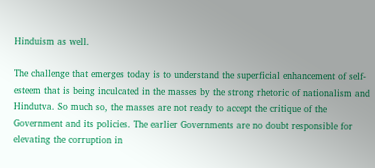Hinduism as well.

The challenge that emerges today is to understand the superficial enhancement of self-esteem that is being inculcated in the masses by the strong rhetoric of nationalism and Hindutva. So much so, the masses are not ready to accept the critique of the Government and its policies. The earlier Governments are no doubt responsible for elevating the corruption in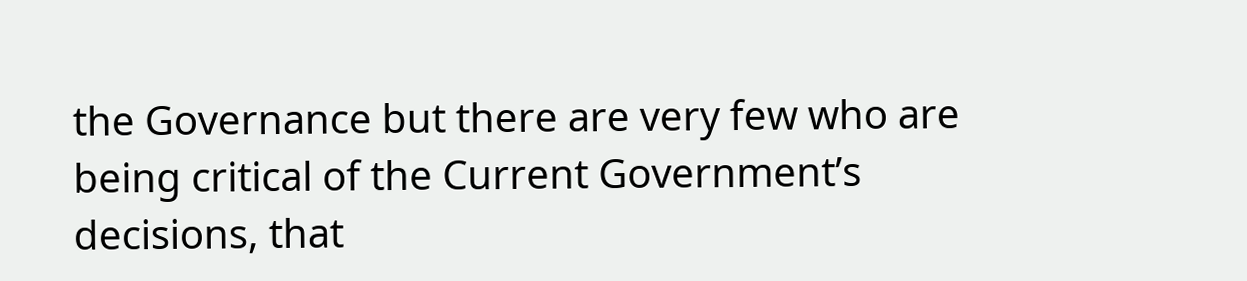the Governance but there are very few who are being critical of the Current Government’s decisions, that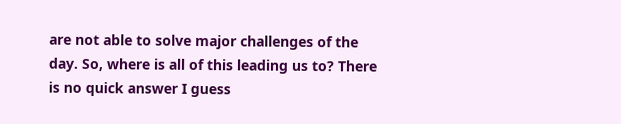are not able to solve major challenges of the day. So, where is all of this leading us to? There is no quick answer I guess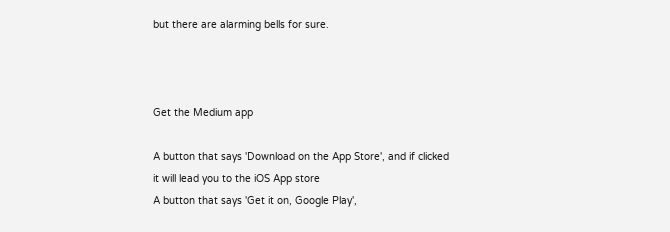but there are alarming bells for sure.



Get the Medium app

A button that says 'Download on the App Store', and if clicked it will lead you to the iOS App store
A button that says 'Get it on, Google Play',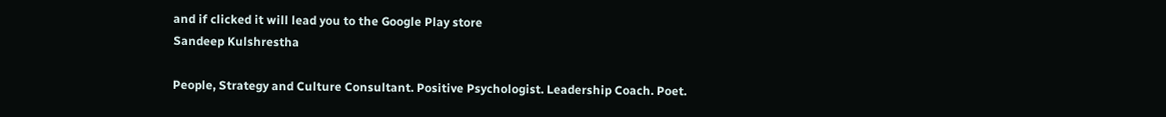and if clicked it will lead you to the Google Play store
Sandeep Kulshrestha

People, Strategy and Culture Consultant. Positive Psychologist. Leadership Coach. Poet.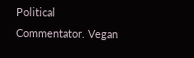Political Commentator. Vegan